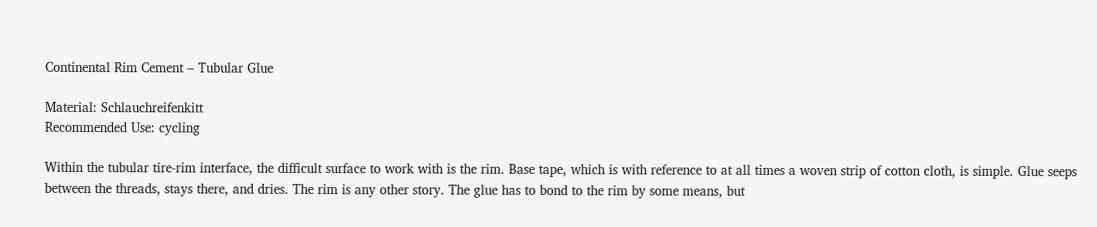Continental Rim Cement – Tubular Glue

Material: Schlauchreifenkitt
Recommended Use: cycling

Within the tubular tire-rim interface, the difficult surface to work with is the rim. Base tape, which is with reference to at all times a woven strip of cotton cloth, is simple. Glue seeps between the threads, stays there, and dries. The rim is any other story. The glue has to bond to the rim by some means, but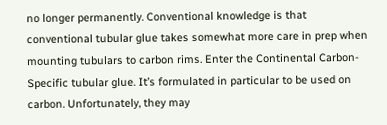no longer permanently. Conventional knowledge is that conventional tubular glue takes somewhat more care in prep when mounting tubulars to carbon rims. Enter the Continental Carbon-Specific tubular glue. It’s formulated in particular to be used on carbon. Unfortunately, they may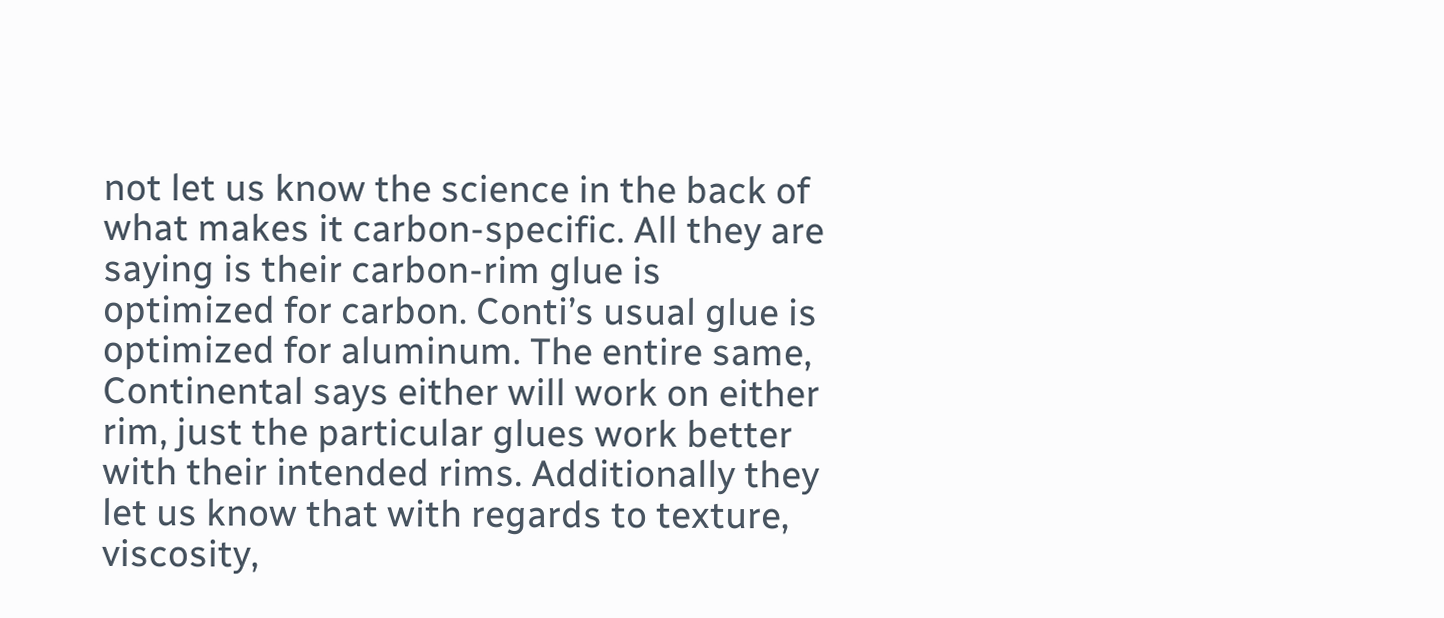not let us know the science in the back of what makes it carbon-specific. All they are saying is their carbon-rim glue is optimized for carbon. Conti’s usual glue is optimized for aluminum. The entire same, Continental says either will work on either rim, just the particular glues work better with their intended rims. Additionally they let us know that with regards to texture, viscosity,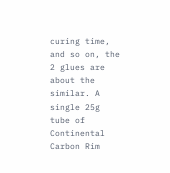curing time, and so on, the 2 glues are about the similar. A single 25g tube of Continental Carbon Rim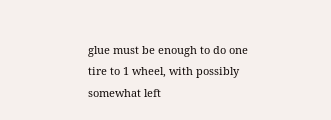glue must be enough to do one tire to 1 wheel, with possibly somewhat left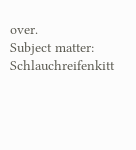over.
Subject matter: Schlauchreifenkitt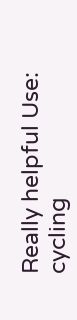Really helpful Use: cycling